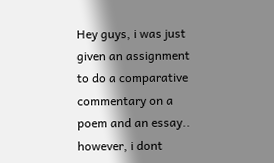Hey guys, i was just given an assignment to do a comparative commentary on a poem and an essay.. however, i dont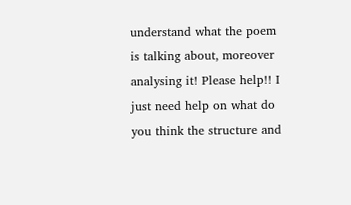understand what the poem is talking about, moreover analysing it! Please help!! I just need help on what do you think the structure and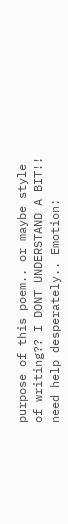purpose of this poem.. or maybe style of writing?? I DONT UNDERSTAND A BIT!!
need help desperately.. Emotion: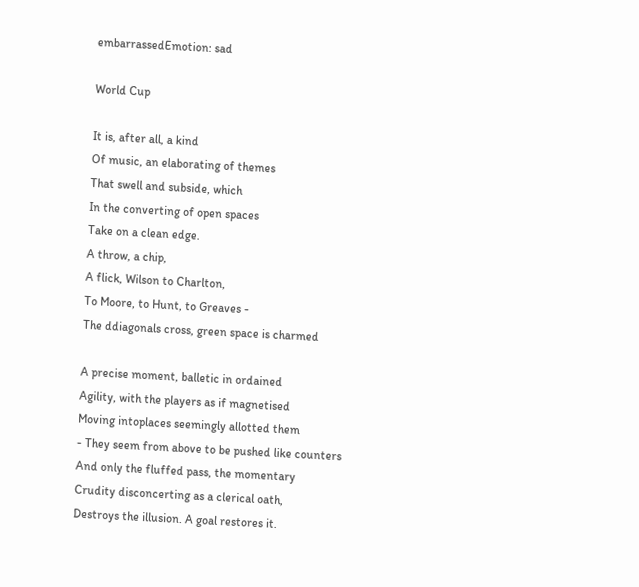embarrassedEmotion: sad

World Cup

It is, after all, a kind
Of music, an elaborating of themes
That swell and subside, which
In the converting of open spaces
Take on a clean edge.
A throw, a chip,
A flick, Wilson to Charlton,
To Moore, to Hunt, to Greaves -
The ddiagonals cross, green space is charmed

A precise moment, balletic in ordained
Agility, with the players as if magnetised
Moving intoplaces seemingly allotted them
- They seem from above to be pushed like counters
And only the fluffed pass, the momentary
Crudity disconcerting as a clerical oath,
Destroys the illusion. A goal restores it.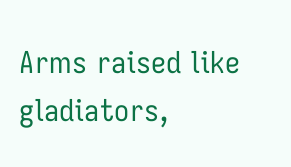Arms raised like gladiators,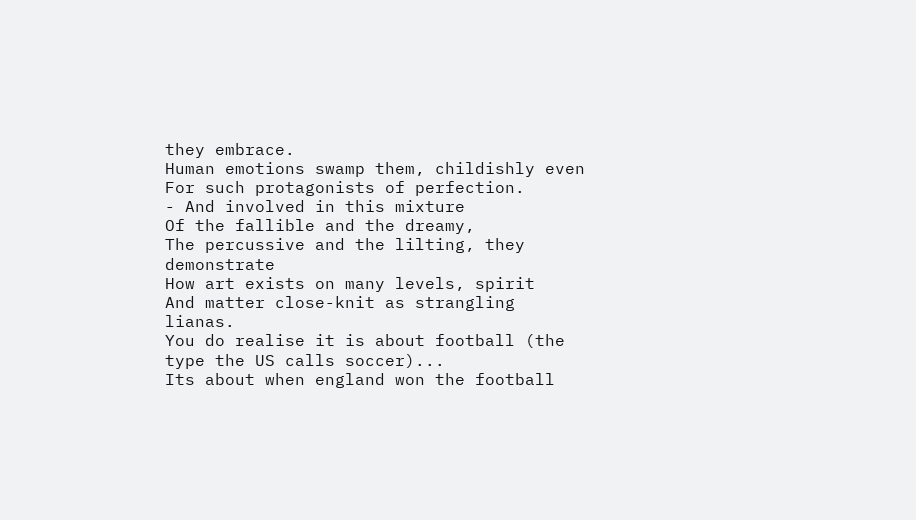they embrace.
Human emotions swamp them, childishly even
For such protagonists of perfection.
- And involved in this mixture
Of the fallible and the dreamy,
The percussive and the lilting, they demonstrate
How art exists on many levels, spirit
And matter close-knit as strangling lianas.
You do realise it is about football (the type the US calls soccer)...
Its about when england won the football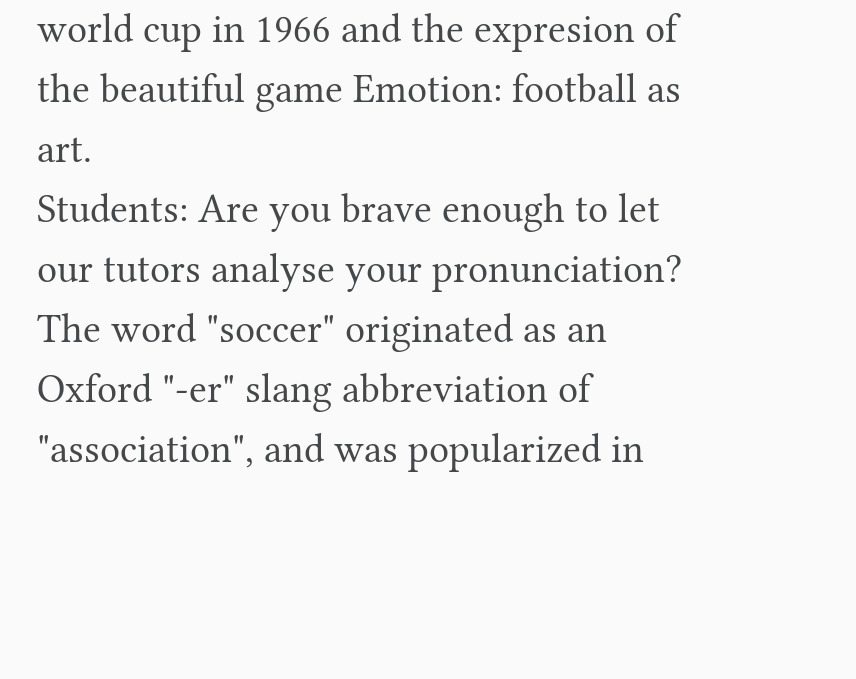world cup in 1966 and the expresion of the beautiful game Emotion: football as art.
Students: Are you brave enough to let our tutors analyse your pronunciation?
The word "soccer" originated as an Oxford "-er" slang abbreviation of "association", and was popularized in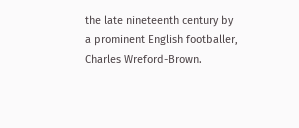the late nineteenth century by a prominent English footballer, Charles Wreford-Brown.